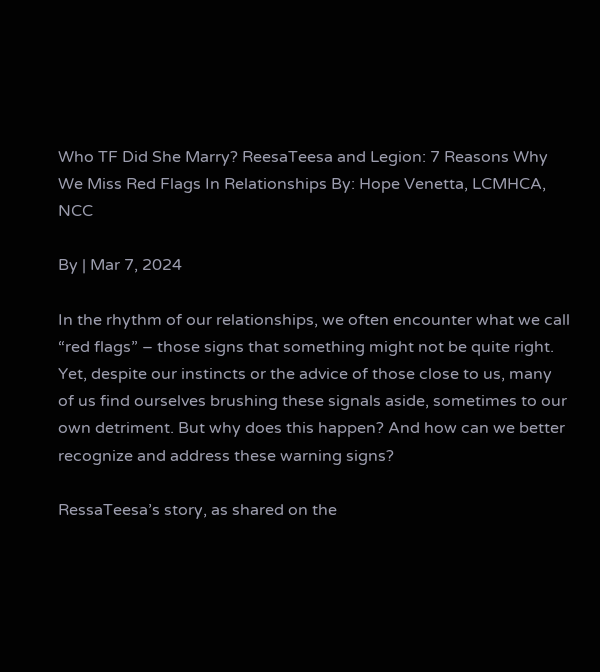Who TF Did She Marry? ReesaTeesa and Legion: 7 Reasons Why We Miss Red Flags In Relationships By: Hope Venetta, LCMHCA, NCC

By | Mar 7, 2024

In the rhythm of our relationships, we often encounter what we call “red flags” – those signs that something might not be quite right. Yet, despite our instincts or the advice of those close to us, many of us find ourselves brushing these signals aside, sometimes to our own detriment. But why does this happen? And how can we better recognize and address these warning signs?

RessaTeesa’s story, as shared on the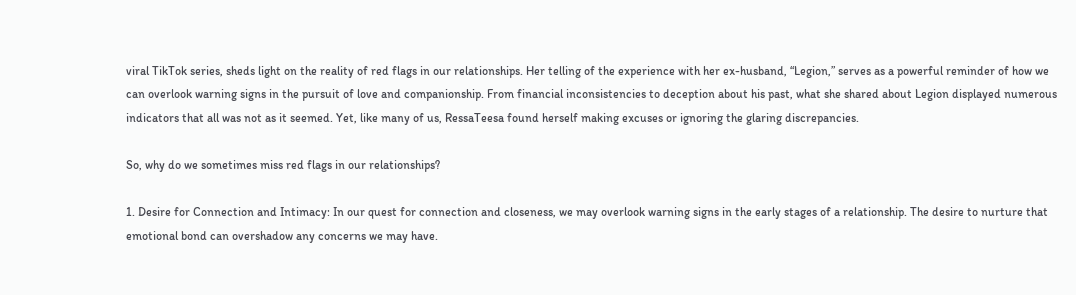viral TikTok series, sheds light on the reality of red flags in our relationships. Her telling of the experience with her ex-husband, “Legion,” serves as a powerful reminder of how we can overlook warning signs in the pursuit of love and companionship. From financial inconsistencies to deception about his past, what she shared about Legion displayed numerous indicators that all was not as it seemed. Yet, like many of us, RessaTeesa found herself making excuses or ignoring the glaring discrepancies.

So, why do we sometimes miss red flags in our relationships?

1. Desire for Connection and Intimacy: In our quest for connection and closeness, we may overlook warning signs in the early stages of a relationship. The desire to nurture that emotional bond can overshadow any concerns we may have.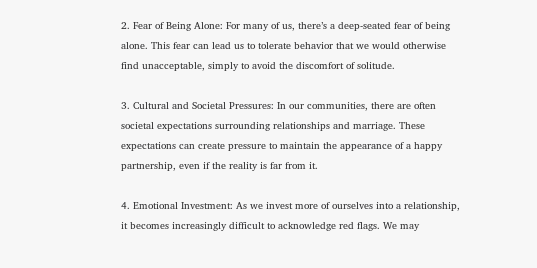2. Fear of Being Alone: For many of us, there’s a deep-seated fear of being alone. This fear can lead us to tolerate behavior that we would otherwise find unacceptable, simply to avoid the discomfort of solitude.

3. Cultural and Societal Pressures: In our communities, there are often societal expectations surrounding relationships and marriage. These expectations can create pressure to maintain the appearance of a happy partnership, even if the reality is far from it.

4. Emotional Investment: As we invest more of ourselves into a relationship, it becomes increasingly difficult to acknowledge red flags. We may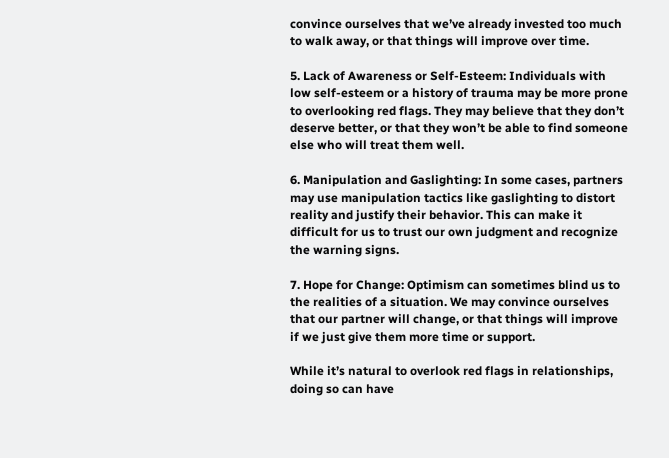convince ourselves that we’ve already invested too much to walk away, or that things will improve over time.

5. Lack of Awareness or Self-Esteem: Individuals with low self-esteem or a history of trauma may be more prone to overlooking red flags. They may believe that they don’t deserve better, or that they won’t be able to find someone else who will treat them well.

6. Manipulation and Gaslighting: In some cases, partners may use manipulation tactics like gaslighting to distort reality and justify their behavior. This can make it difficult for us to trust our own judgment and recognize the warning signs.

7. Hope for Change: Optimism can sometimes blind us to the realities of a situation. We may convince ourselves that our partner will change, or that things will improve if we just give them more time or support.

While it’s natural to overlook red flags in relationships, doing so can have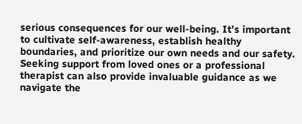serious consequences for our well-being. It’s important to cultivate self-awareness, establish healthy boundaries, and prioritize our own needs and our safety. Seeking support from loved ones or a professional therapist can also provide invaluable guidance as we navigate the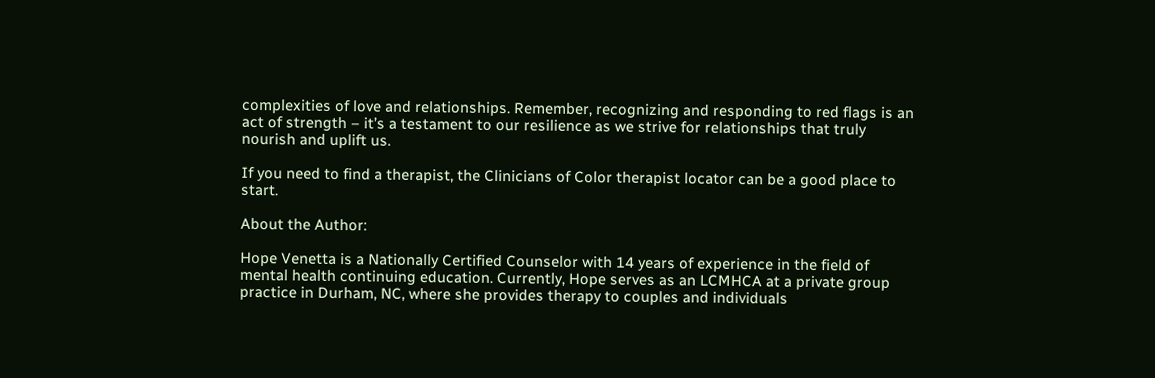complexities of love and relationships. Remember, recognizing and responding to red flags is an act of strength – it’s a testament to our resilience as we strive for relationships that truly nourish and uplift us.

If you need to find a therapist, the Clinicians of Color therapist locator can be a good place to start.

About the Author:

Hope Venetta is a Nationally Certified Counselor with 14 years of experience in the field of mental health continuing education. Currently, Hope serves as an LCMHCA at a private group practice in Durham, NC, where she provides therapy to couples and individuals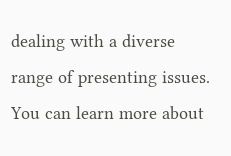dealing with a diverse range of presenting issues. You can learn more about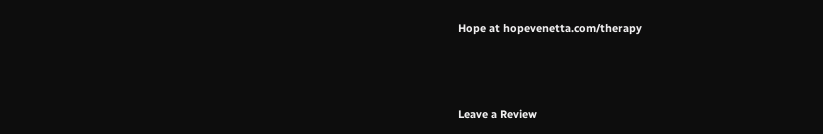Hope at hopevenetta.com/therapy



Leave a Review